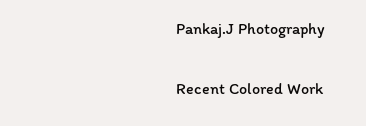Pankaj.J Photography

Recent Colored Work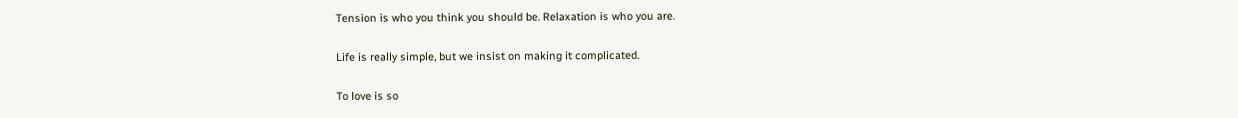Tension is who you think you should be. Relaxation is who you are.

Life is really simple, but we insist on making it complicated.

To love is so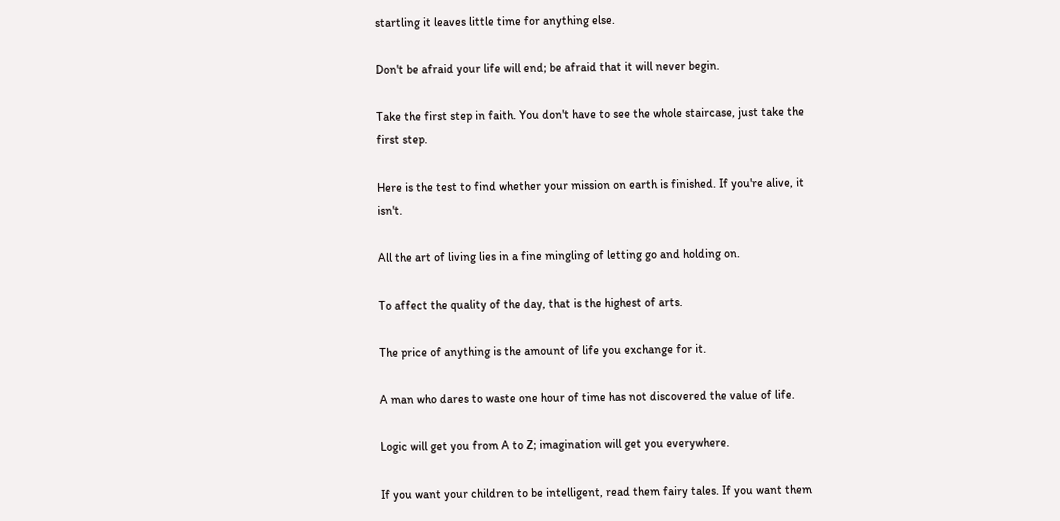startling it leaves little time for anything else.

Don't be afraid your life will end; be afraid that it will never begin.

Take the first step in faith. You don't have to see the whole staircase, just take the first step.

Here is the test to find whether your mission on earth is finished. If you're alive, it isn't.

All the art of living lies in a fine mingling of letting go and holding on.

To affect the quality of the day, that is the highest of arts.

The price of anything is the amount of life you exchange for it.

A man who dares to waste one hour of time has not discovered the value of life.

Logic will get you from A to Z; imagination will get you everywhere.

If you want your children to be intelligent, read them fairy tales. If you want them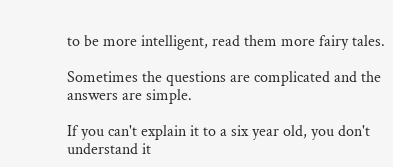to be more intelligent, read them more fairy tales.

Sometimes the questions are complicated and the answers are simple.

If you can't explain it to a six year old, you don't understand it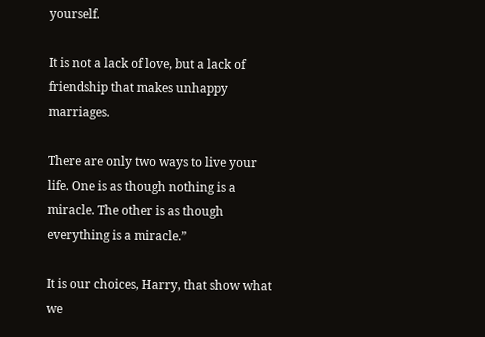yourself.

It is not a lack of love, but a lack of friendship that makes unhappy marriages.

There are only two ways to live your life. One is as though nothing is a miracle. The other is as though everything is a miracle.”

It is our choices, Harry, that show what we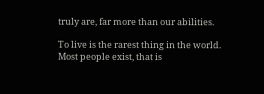truly are, far more than our abilities.

To live is the rarest thing in the world. Most people exist, that is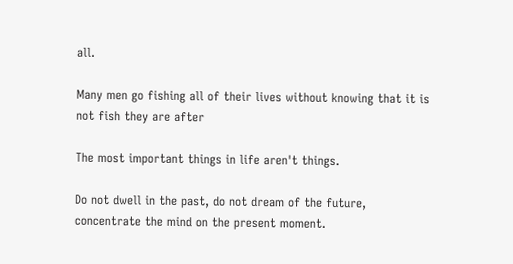all.

Many men go fishing all of their lives without knowing that it is not fish they are after

The most important things in life aren't things.

Do not dwell in the past, do not dream of the future, concentrate the mind on the present moment.